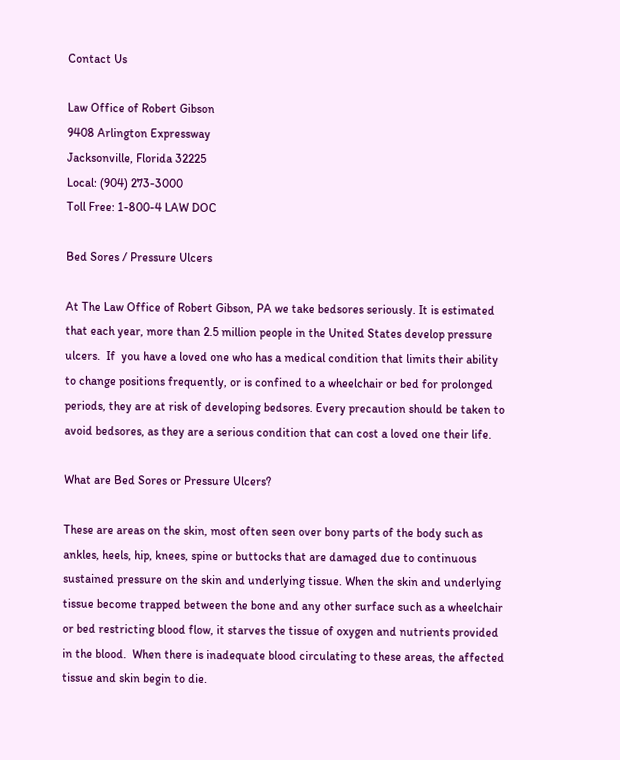Contact Us

Law Office of Robert Gibson
9408 Arlington Expressway
Jacksonville, Florida 32225
Local: (904) 273-3000
Toll Free: 1-800-4 LAW DOC

Bed Sores / Pressure Ulcers

At The Law Office of Robert Gibson, PA we take bedsores seriously. It is estimated that each year, more than 2.5 million people in the United States develop pressure ulcers.  If  you have a loved one who has a medical condition that limits their ability to change positions frequently, or is confined to a wheelchair or bed for prolonged periods, they are at risk of developing bedsores. Every precaution should be taken to avoid bedsores, as they are a serious condition that can cost a loved one their life.

What are Bed Sores or Pressure Ulcers?

These are areas on the skin, most often seen over bony parts of the body such as ankles, heels, hip, knees, spine or buttocks that are damaged due to continuous sustained pressure on the skin and underlying tissue. When the skin and underlying tissue become trapped between the bone and any other surface such as a wheelchair or bed restricting blood flow, it starves the tissue of oxygen and nutrients provided in the blood.  When there is inadequate blood circulating to these areas, the affected tissue and skin begin to die.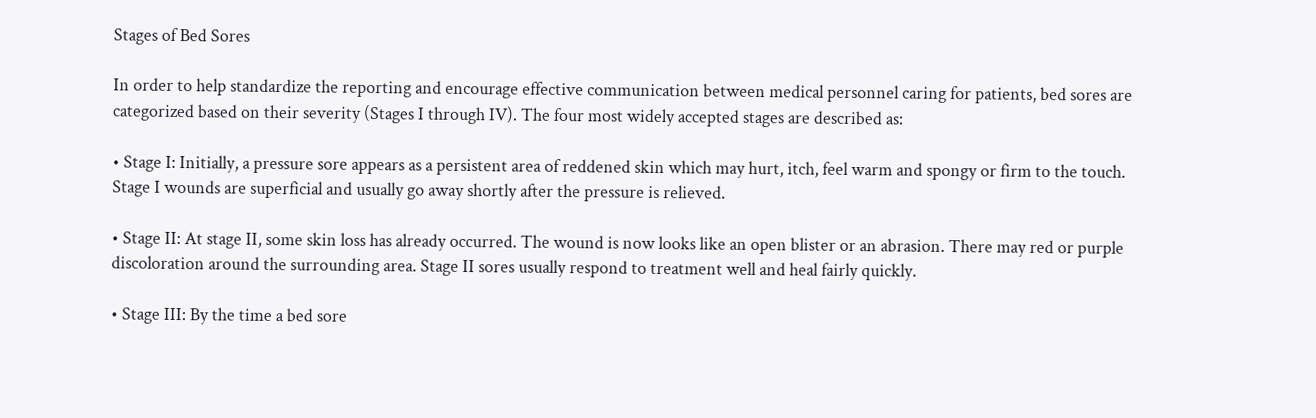Stages of Bed Sores

In order to help standardize the reporting and encourage effective communication between medical personnel caring for patients, bed sores are categorized based on their severity (Stages I through IV). The four most widely accepted stages are described as:

• Stage I: Initially, a pressure sore appears as a persistent area of reddened skin which may hurt, itch, feel warm and spongy or firm to the touch. Stage I wounds are superficial and usually go away shortly after the pressure is relieved.

• Stage II: At stage II, some skin loss has already occurred. The wound is now looks like an open blister or an abrasion. There may red or purple discoloration around the surrounding area. Stage II sores usually respond to treatment well and heal fairly quickly.

• Stage III: By the time a bed sore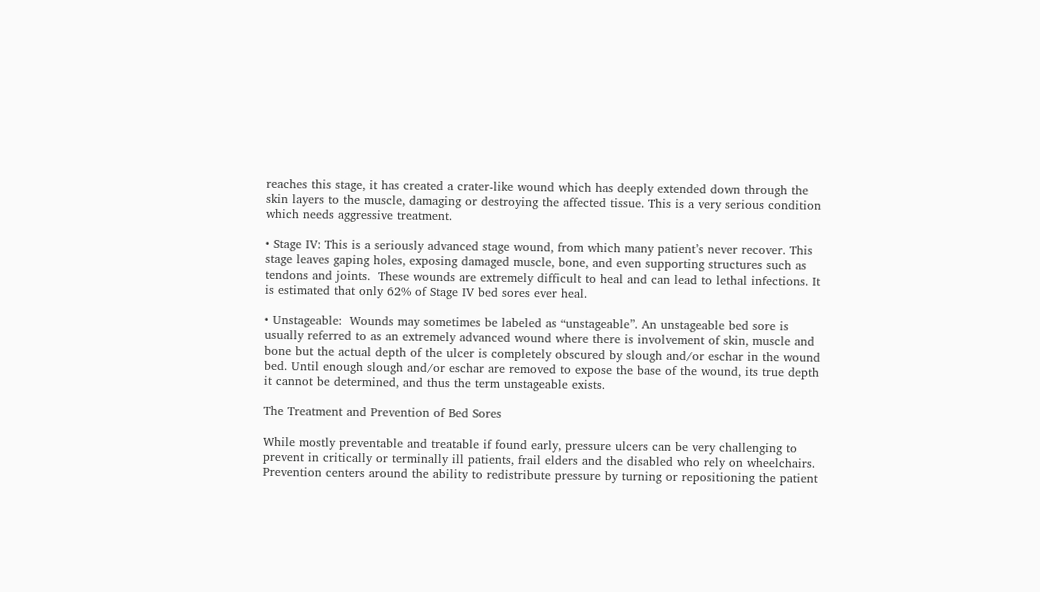reaches this stage, it has created a crater-like wound which has deeply extended down through the skin layers to the muscle, damaging or destroying the affected tissue. This is a very serious condition which needs aggressive treatment.

• Stage IV: This is a seriously advanced stage wound, from which many patient’s never recover. This stage leaves gaping holes, exposing damaged muscle, bone, and even supporting structures such as tendons and joints.  These wounds are extremely difficult to heal and can lead to lethal infections. It is estimated that only 62% of Stage IV bed sores ever heal.

• Unstageable:  Wounds may sometimes be labeled as “unstageable”. An unstageable bed sore is usually referred to as an extremely advanced wound where there is involvement of skin, muscle and bone but the actual depth of the ulcer is completely obscured by slough and/or eschar in the wound bed. Until enough slough and/or eschar are removed to expose the base of the wound, its true depth it cannot be determined, and thus the term unstageable exists.

The Treatment and Prevention of Bed Sores

While mostly preventable and treatable if found early, pressure ulcers can be very challenging to prevent in critically or terminally ill patients, frail elders and the disabled who rely on wheelchairs.  Prevention centers around the ability to redistribute pressure by turning or repositioning the patient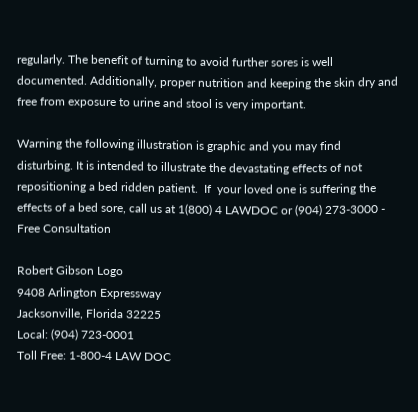regularly. The benefit of turning to avoid further sores is well documented. Additionally, proper nutrition and keeping the skin dry and free from exposure to urine and stool is very important.

Warning the following illustration is graphic and you may find disturbing. It is intended to illustrate the devastating effects of not repositioning a bed ridden patient.  If  your loved one is suffering the effects of a bed sore, call us at 1(800) 4 LAWDOC or (904) 273-3000 - Free Consultation

Robert Gibson Logo
9408 Arlington Expressway
Jacksonville, Florida 32225
Local: (904) 723-0001
Toll Free: 1-800-4 LAW DOC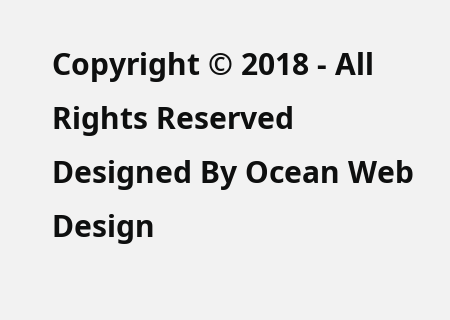Copyright © 2018 - All Rights Reserved
Designed By Ocean Web Design